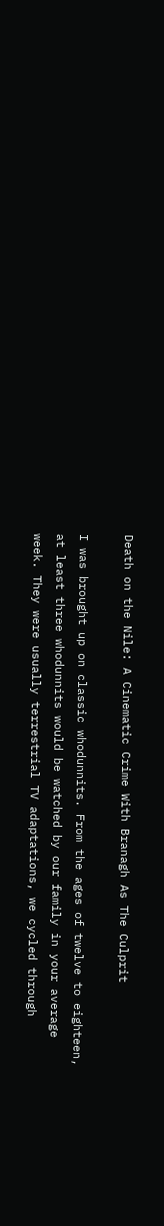Death on the Nile: A Cinematic Crime With Branagh As The Culprit

I was brought up on classic whodunnits. From the ages of twelve to eighteen, at least three whodunnits would be watched by our family in your average week. They were usually terrestrial TV adaptations, we cycled through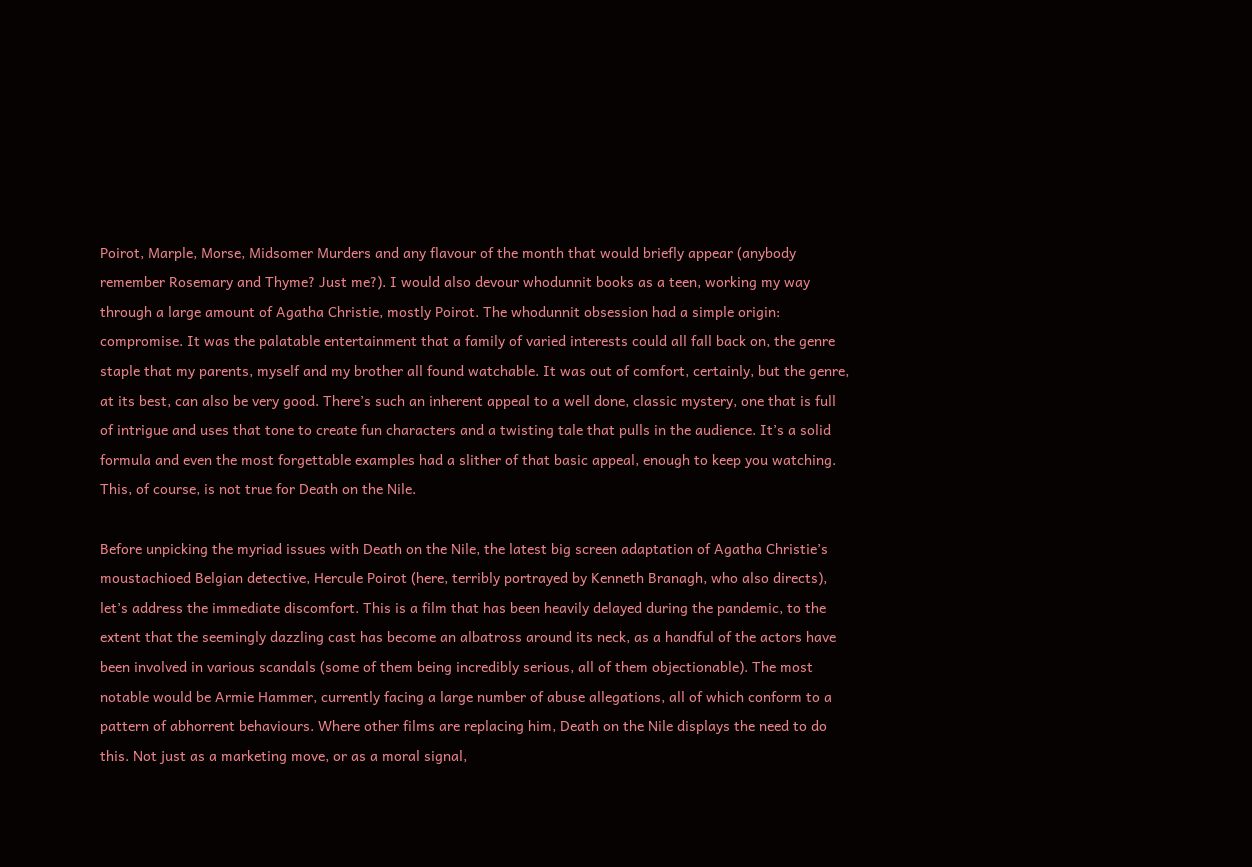Poirot, Marple, Morse, Midsomer Murders and any flavour of the month that would briefly appear (anybody remember Rosemary and Thyme? Just me?). I would also devour whodunnit books as a teen, working my way through a large amount of Agatha Christie, mostly Poirot. The whodunnit obsession had a simple origin: compromise. It was the palatable entertainment that a family of varied interests could all fall back on, the genre staple that my parents, myself and my brother all found watchable. It was out of comfort, certainly, but the genre, at its best, can also be very good. There’s such an inherent appeal to a well done, classic mystery, one that is full of intrigue and uses that tone to create fun characters and a twisting tale that pulls in the audience. It’s a solid formula and even the most forgettable examples had a slither of that basic appeal, enough to keep you watching. This, of course, is not true for Death on the Nile.

Before unpicking the myriad issues with Death on the Nile, the latest big screen adaptation of Agatha Christie’s moustachioed Belgian detective, Hercule Poirot (here, terribly portrayed by Kenneth Branagh, who also directs), let’s address the immediate discomfort. This is a film that has been heavily delayed during the pandemic, to the extent that the seemingly dazzling cast has become an albatross around its neck, as a handful of the actors have been involved in various scandals (some of them being incredibly serious, all of them objectionable). The most notable would be Armie Hammer, currently facing a large number of abuse allegations, all of which conform to a pattern of abhorrent behaviours. Where other films are replacing him, Death on the Nile displays the need to do this. Not just as a marketing move, or as a moral signal,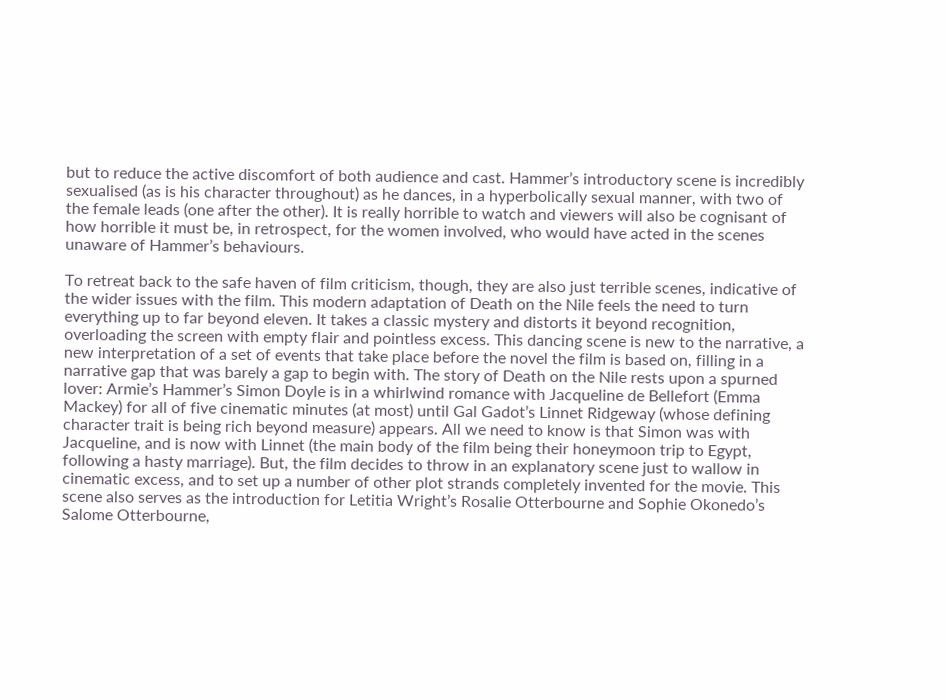but to reduce the active discomfort of both audience and cast. Hammer’s introductory scene is incredibly sexualised (as is his character throughout) as he dances, in a hyperbolically sexual manner, with two of the female leads (one after the other). It is really horrible to watch and viewers will also be cognisant of how horrible it must be, in retrospect, for the women involved, who would have acted in the scenes unaware of Hammer’s behaviours.

To retreat back to the safe haven of film criticism, though, they are also just terrible scenes, indicative of the wider issues with the film. This modern adaptation of Death on the Nile feels the need to turn everything up to far beyond eleven. It takes a classic mystery and distorts it beyond recognition, overloading the screen with empty flair and pointless excess. This dancing scene is new to the narrative, a new interpretation of a set of events that take place before the novel the film is based on, filling in a narrative gap that was barely a gap to begin with. The story of Death on the Nile rests upon a spurned lover: Armie’s Hammer’s Simon Doyle is in a whirlwind romance with Jacqueline de Bellefort (Emma Mackey) for all of five cinematic minutes (at most) until Gal Gadot’s Linnet Ridgeway (whose defining character trait is being rich beyond measure) appears. All we need to know is that Simon was with Jacqueline, and is now with Linnet (the main body of the film being their honeymoon trip to Egypt, following a hasty marriage). But, the film decides to throw in an explanatory scene just to wallow in cinematic excess, and to set up a number of other plot strands completely invented for the movie. This scene also serves as the introduction for Letitia Wright’s Rosalie Otterbourne and Sophie Okonedo’s Salome Otterbourne,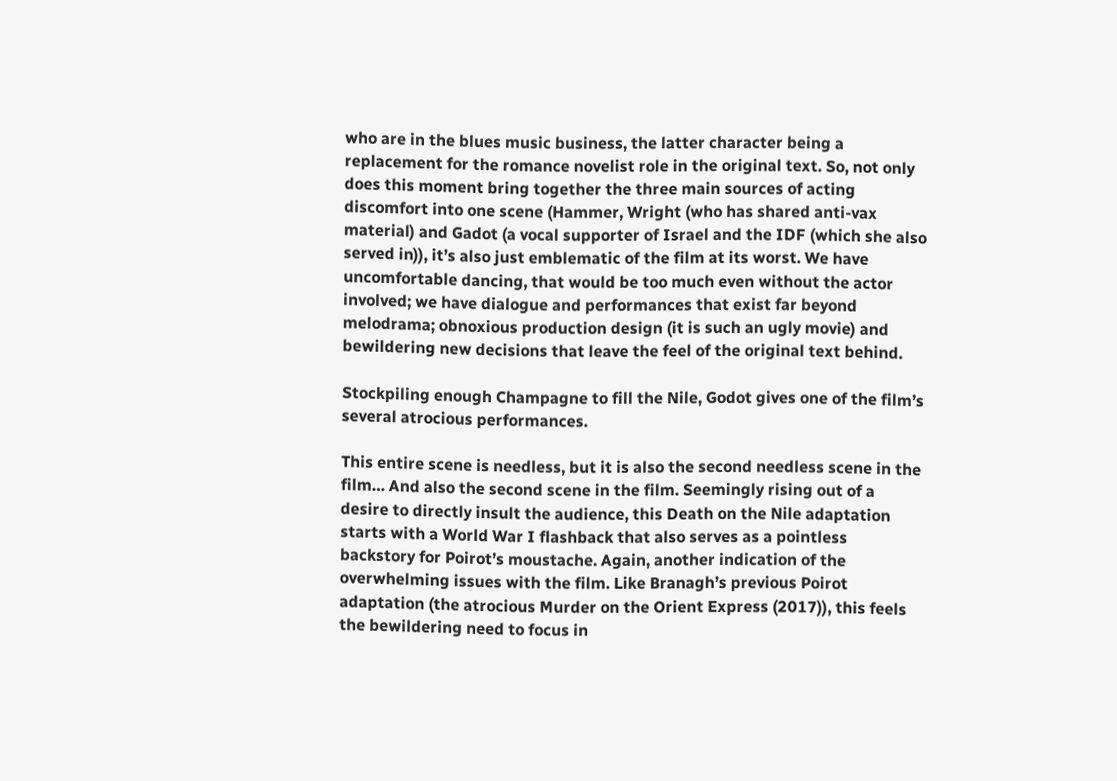who are in the blues music business, the latter character being a replacement for the romance novelist role in the original text. So, not only does this moment bring together the three main sources of acting discomfort into one scene (Hammer, Wright (who has shared anti-vax material) and Gadot (a vocal supporter of Israel and the IDF (which she also served in)), it’s also just emblematic of the film at its worst. We have uncomfortable dancing, that would be too much even without the actor involved; we have dialogue and performances that exist far beyond melodrama; obnoxious production design (it is such an ugly movie) and bewildering new decisions that leave the feel of the original text behind.

Stockpiling enough Champagne to fill the Nile, Godot gives one of the film’s several atrocious performances.

This entire scene is needless, but it is also the second needless scene in the film… And also the second scene in the film. Seemingly rising out of a desire to directly insult the audience, this Death on the Nile adaptation starts with a World War I flashback that also serves as a pointless backstory for Poirot’s moustache. Again, another indication of the overwhelming issues with the film. Like Branagh’s previous Poirot adaptation (the atrocious Murder on the Orient Express (2017)), this feels the bewildering need to focus in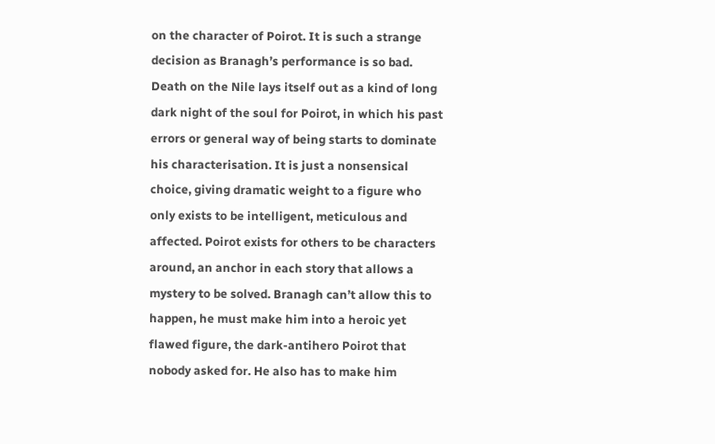on the character of Poirot. It is such a strange decision as Branagh’s performance is so bad. Death on the Nile lays itself out as a kind of long dark night of the soul for Poirot, in which his past errors or general way of being starts to dominate his characterisation. It is just a nonsensical choice, giving dramatic weight to a figure who only exists to be intelligent, meticulous and affected. Poirot exists for others to be characters around, an anchor in each story that allows a mystery to be solved. Branagh can’t allow this to happen, he must make him into a heroic yet flawed figure, the dark-antihero Poirot that nobody asked for. He also has to make him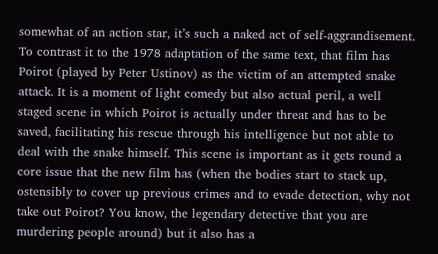somewhat of an action star, it’s such a naked act of self-aggrandisement. To contrast it to the 1978 adaptation of the same text, that film has Poirot (played by Peter Ustinov) as the victim of an attempted snake attack. It is a moment of light comedy but also actual peril, a well staged scene in which Poirot is actually under threat and has to be saved, facilitating his rescue through his intelligence but not able to deal with the snake himself. This scene is important as it gets round a core issue that the new film has (when the bodies start to stack up, ostensibly to cover up previous crimes and to evade detection, why not take out Poirot? You know, the legendary detective that you are murdering people around) but it also has a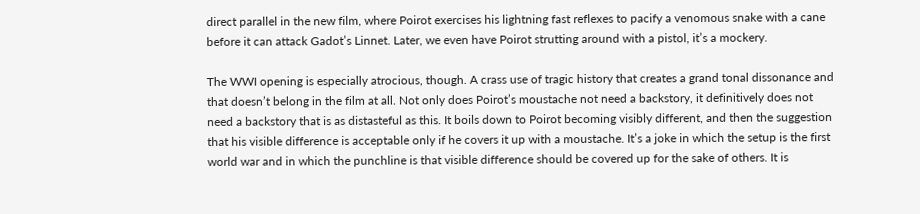direct parallel in the new film, where Poirot exercises his lightning fast reflexes to pacify a venomous snake with a cane before it can attack Gadot’s Linnet. Later, we even have Poirot strutting around with a pistol, it’s a mockery.

The WWI opening is especially atrocious, though. A crass use of tragic history that creates a grand tonal dissonance and that doesn’t belong in the film at all. Not only does Poirot’s moustache not need a backstory, it definitively does not need a backstory that is as distasteful as this. It boils down to Poirot becoming visibly different, and then the suggestion that his visible difference is acceptable only if he covers it up with a moustache. It’s a joke in which the setup is the first world war and in which the punchline is that visible difference should be covered up for the sake of others. It is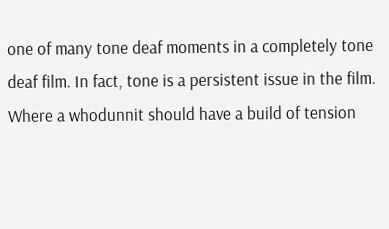one of many tone deaf moments in a completely tone deaf film. In fact, tone is a persistent issue in the film. Where a whodunnit should have a build of tension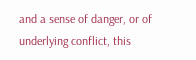and a sense of danger, or of underlying conflict, this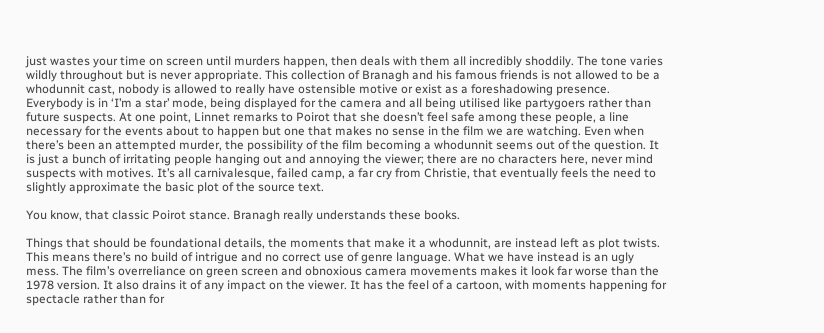just wastes your time on screen until murders happen, then deals with them all incredibly shoddily. The tone varies wildly throughout but is never appropriate. This collection of Branagh and his famous friends is not allowed to be a whodunnit cast, nobody is allowed to really have ostensible motive or exist as a foreshadowing presence. Everybody is in ‘I’m a star’ mode, being displayed for the camera and all being utilised like partygoers rather than future suspects. At one point, Linnet remarks to Poirot that she doesn’t feel safe among these people, a line necessary for the events about to happen but one that makes no sense in the film we are watching. Even when there’s been an attempted murder, the possibility of the film becoming a whodunnit seems out of the question. It is just a bunch of irritating people hanging out and annoying the viewer; there are no characters here, never mind suspects with motives. It’s all carnivalesque, failed camp, a far cry from Christie, that eventually feels the need to slightly approximate the basic plot of the source text.

You know, that classic Poirot stance. Branagh really understands these books.

Things that should be foundational details, the moments that make it a whodunnit, are instead left as plot twists. This means there’s no build of intrigue and no correct use of genre language. What we have instead is an ugly mess. The film’s overreliance on green screen and obnoxious camera movements makes it look far worse than the 1978 version. It also drains it of any impact on the viewer. It has the feel of a cartoon, with moments happening for spectacle rather than for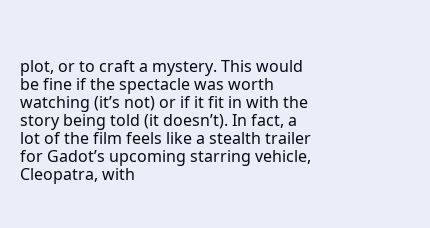plot, or to craft a mystery. This would be fine if the spectacle was worth watching (it’s not) or if it fit in with the story being told (it doesn’t). In fact, a lot of the film feels like a stealth trailer for Gadot’s upcoming starring vehicle, Cleopatra, with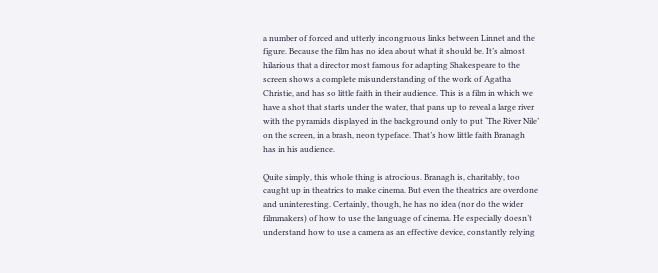a number of forced and utterly incongruous links between Linnet and the figure. Because the film has no idea about what it should be. It’s almost hilarious that a director most famous for adapting Shakespeare to the screen shows a complete misunderstanding of the work of Agatha Christie, and has so little faith in their audience. This is a film in which we have a shot that starts under the water, that pans up to reveal a large river with the pyramids displayed in the background only to put ‘The River Nile’ on the screen, in a brash, neon typeface. That’s how little faith Branagh has in his audience.

Quite simply, this whole thing is atrocious. Branagh is, charitably, too caught up in theatrics to make cinema. But even the theatrics are overdone and uninteresting. Certainly, though, he has no idea (nor do the wider filmmakers) of how to use the language of cinema. He especially doesn’t understand how to use a camera as an effective device, constantly relying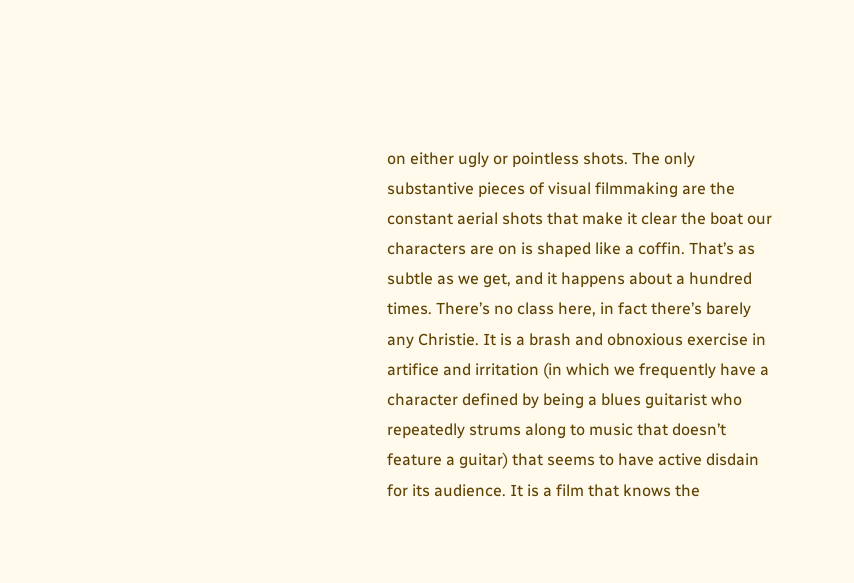on either ugly or pointless shots. The only substantive pieces of visual filmmaking are the constant aerial shots that make it clear the boat our characters are on is shaped like a coffin. That’s as subtle as we get, and it happens about a hundred times. There’s no class here, in fact there’s barely any Christie. It is a brash and obnoxious exercise in artifice and irritation (in which we frequently have a character defined by being a blues guitarist who repeatedly strums along to music that doesn’t feature a guitar) that seems to have active disdain for its audience. It is a film that knows the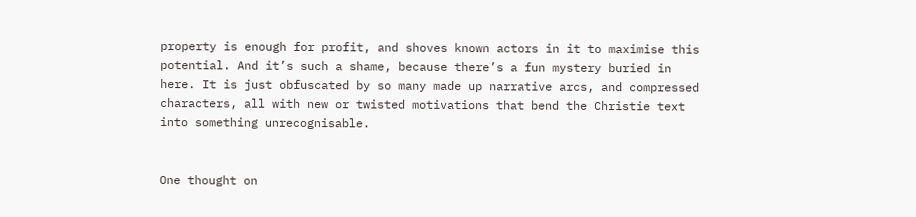property is enough for profit, and shoves known actors in it to maximise this potential. And it’s such a shame, because there’s a fun mystery buried in here. It is just obfuscated by so many made up narrative arcs, and compressed characters, all with new or twisted motivations that bend the Christie text into something unrecognisable.


One thought on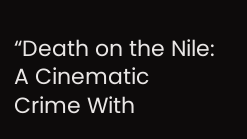“Death on the Nile: A Cinematic Crime With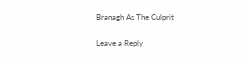Branagh As The Culprit

Leave a Reply